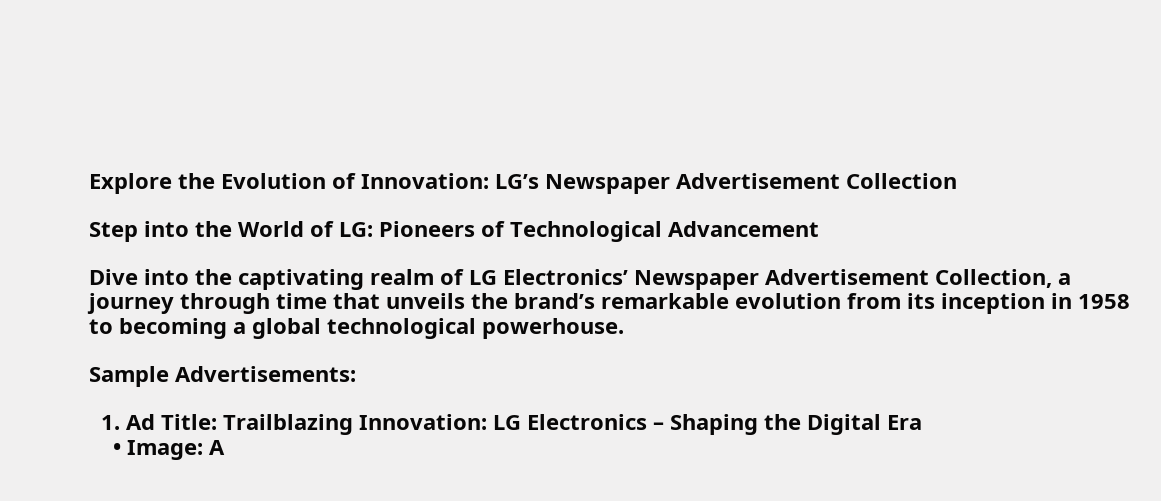Explore the Evolution of Innovation: LG’s Newspaper Advertisement Collection

Step into the World of LG: Pioneers of Technological Advancement

Dive into the captivating realm of LG Electronics’ Newspaper Advertisement Collection, a journey through time that unveils the brand’s remarkable evolution from its inception in 1958 to becoming a global technological powerhouse.

Sample Advertisements:

  1. Ad Title: Trailblazing Innovation: LG Electronics – Shaping the Digital Era
    • Image: A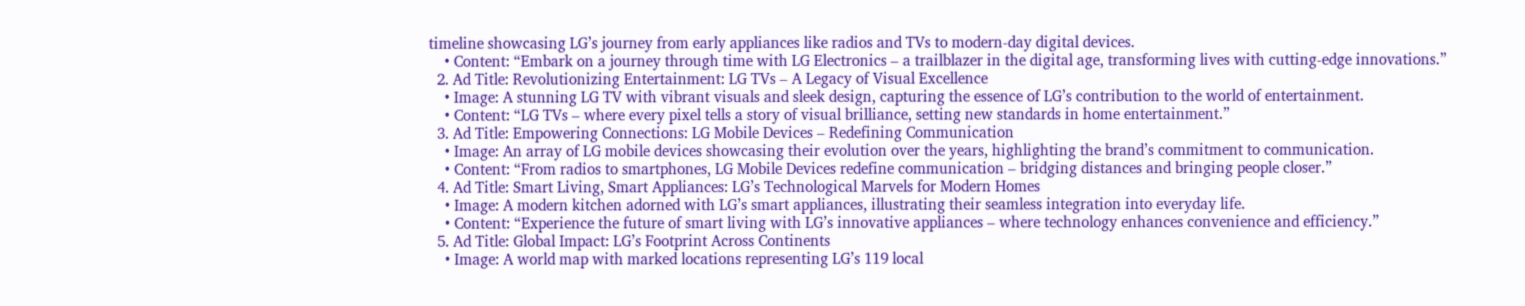timeline showcasing LG’s journey from early appliances like radios and TVs to modern-day digital devices.
    • Content: “Embark on a journey through time with LG Electronics – a trailblazer in the digital age, transforming lives with cutting-edge innovations.”
  2. Ad Title: Revolutionizing Entertainment: LG TVs – A Legacy of Visual Excellence
    • Image: A stunning LG TV with vibrant visuals and sleek design, capturing the essence of LG’s contribution to the world of entertainment.
    • Content: “LG TVs – where every pixel tells a story of visual brilliance, setting new standards in home entertainment.”
  3. Ad Title: Empowering Connections: LG Mobile Devices – Redefining Communication
    • Image: An array of LG mobile devices showcasing their evolution over the years, highlighting the brand’s commitment to communication.
    • Content: “From radios to smartphones, LG Mobile Devices redefine communication – bridging distances and bringing people closer.”
  4. Ad Title: Smart Living, Smart Appliances: LG’s Technological Marvels for Modern Homes
    • Image: A modern kitchen adorned with LG’s smart appliances, illustrating their seamless integration into everyday life.
    • Content: “Experience the future of smart living with LG’s innovative appliances – where technology enhances convenience and efficiency.”
  5. Ad Title: Global Impact: LG’s Footprint Across Continents
    • Image: A world map with marked locations representing LG’s 119 local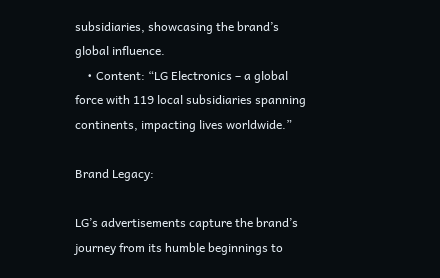subsidiaries, showcasing the brand’s global influence.
    • Content: “LG Electronics – a global force with 119 local subsidiaries spanning continents, impacting lives worldwide.”

Brand Legacy:

LG’s advertisements capture the brand’s journey from its humble beginnings to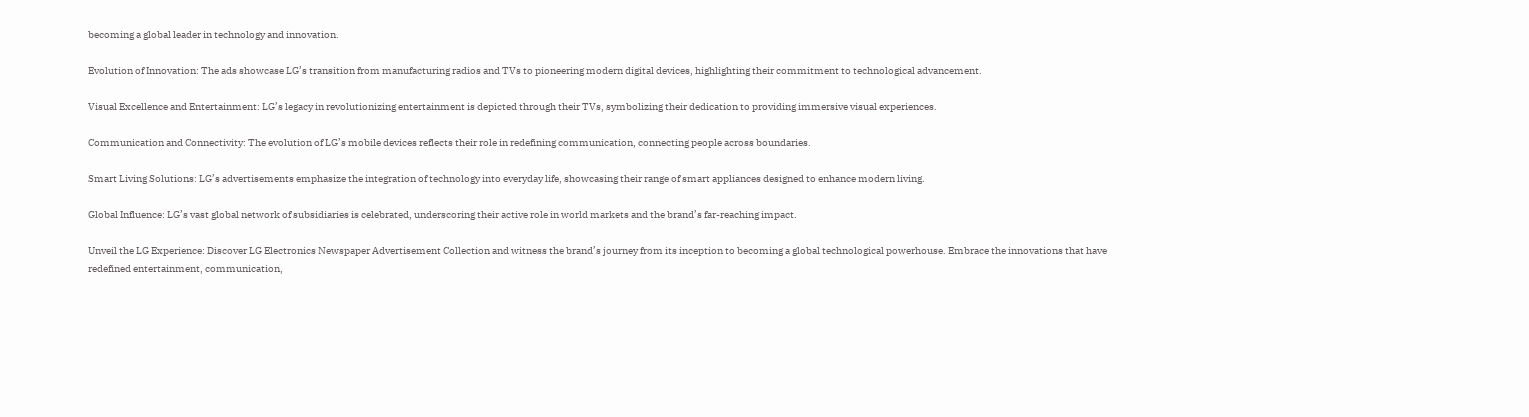becoming a global leader in technology and innovation.

Evolution of Innovation: The ads showcase LG’s transition from manufacturing radios and TVs to pioneering modern digital devices, highlighting their commitment to technological advancement.

Visual Excellence and Entertainment: LG’s legacy in revolutionizing entertainment is depicted through their TVs, symbolizing their dedication to providing immersive visual experiences.

Communication and Connectivity: The evolution of LG’s mobile devices reflects their role in redefining communication, connecting people across boundaries.

Smart Living Solutions: LG’s advertisements emphasize the integration of technology into everyday life, showcasing their range of smart appliances designed to enhance modern living.

Global Influence: LG’s vast global network of subsidiaries is celebrated, underscoring their active role in world markets and the brand’s far-reaching impact.

Unveil the LG Experience: Discover LG Electronics Newspaper Advertisement Collection and witness the brand’s journey from its inception to becoming a global technological powerhouse. Embrace the innovations that have redefined entertainment, communication,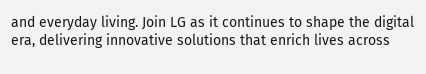and everyday living. Join LG as it continues to shape the digital era, delivering innovative solutions that enrich lives across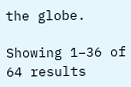the globe.

Showing 1–36 of 64 results